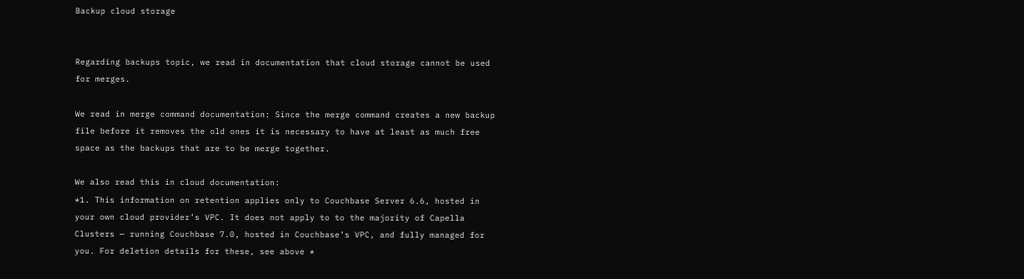Backup cloud storage


Regarding backups topic, we read in documentation that cloud storage cannot be used for merges.

We read in merge command documentation: Since the merge command creates a new backup file before it removes the old ones it is necessary to have at least as much free space as the backups that are to be merge together.

We also read this in cloud documentation:
*1. This information on retention applies only to Couchbase Server 6.6, hosted in your own cloud provider’s VPC. It does not apply to to the majority of Capella Clusters — running Couchbase 7.0, hosted in Couchbase’s VPC, and fully managed for you. For deletion details for these, see above *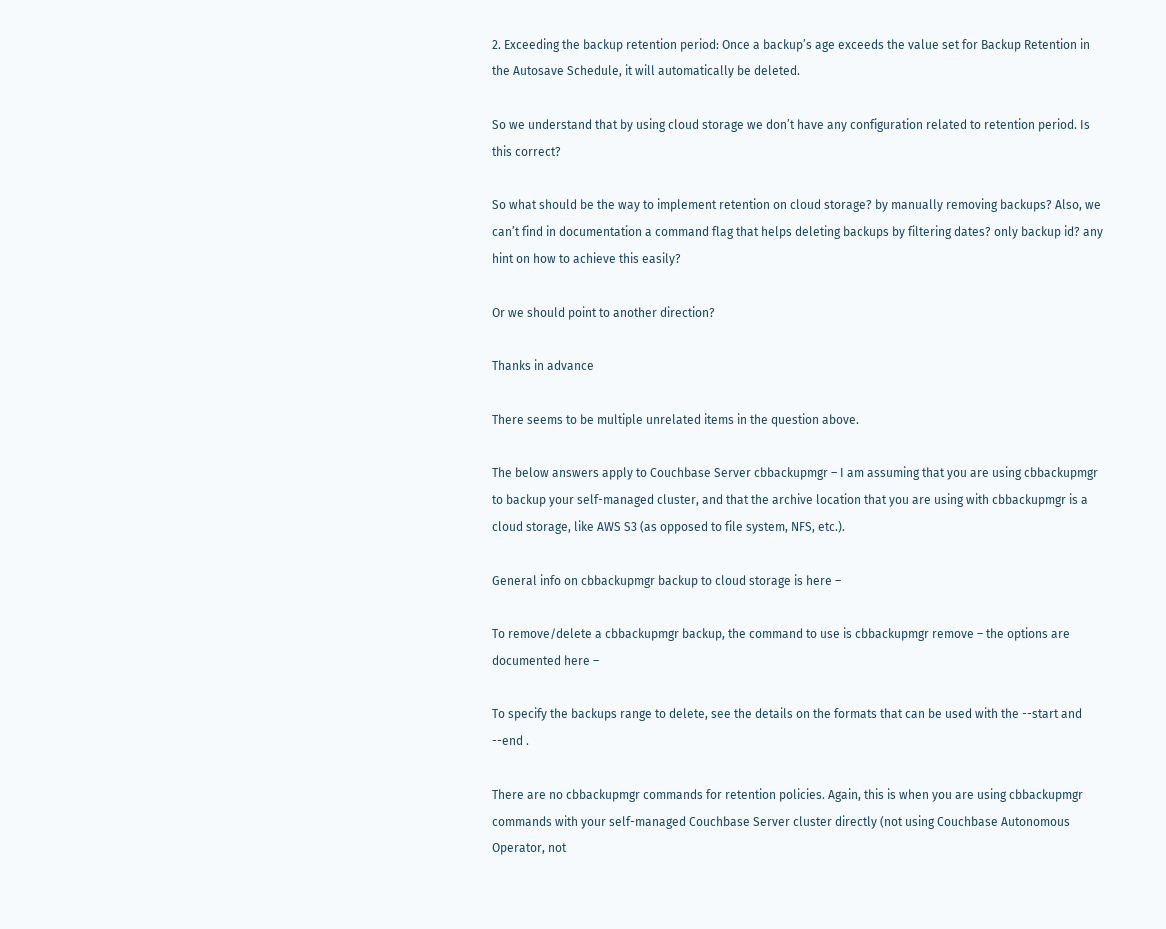2. Exceeding the backup retention period: Once a backup’s age exceeds the value set for Backup Retention in the Autosave Schedule, it will automatically be deleted.

So we understand that by using cloud storage we don’t have any configuration related to retention period. Is this correct?

So what should be the way to implement retention on cloud storage? by manually removing backups? Also, we can’t find in documentation a command flag that helps deleting backups by filtering dates? only backup id? any hint on how to achieve this easily?

Or we should point to another direction?

Thanks in advance

There seems to be multiple unrelated items in the question above.

The below answers apply to Couchbase Server cbbackupmgr – I am assuming that you are using cbbackupmgr to backup your self-managed cluster, and that the archive location that you are using with cbbackupmgr is a cloud storage, like AWS S3 (as opposed to file system, NFS, etc.).

General info on cbbackupmgr backup to cloud storage is here –

To remove/delete a cbbackupmgr backup, the command to use is cbbackupmgr remove – the options are documented here –

To specify the backups range to delete, see the details on the formats that can be used with the --start and --end .

There are no cbbackupmgr commands for retention policies. Again, this is when you are using cbbackupmgr commands with your self-managed Couchbase Server cluster directly (not using Couchbase Autonomous Operator, not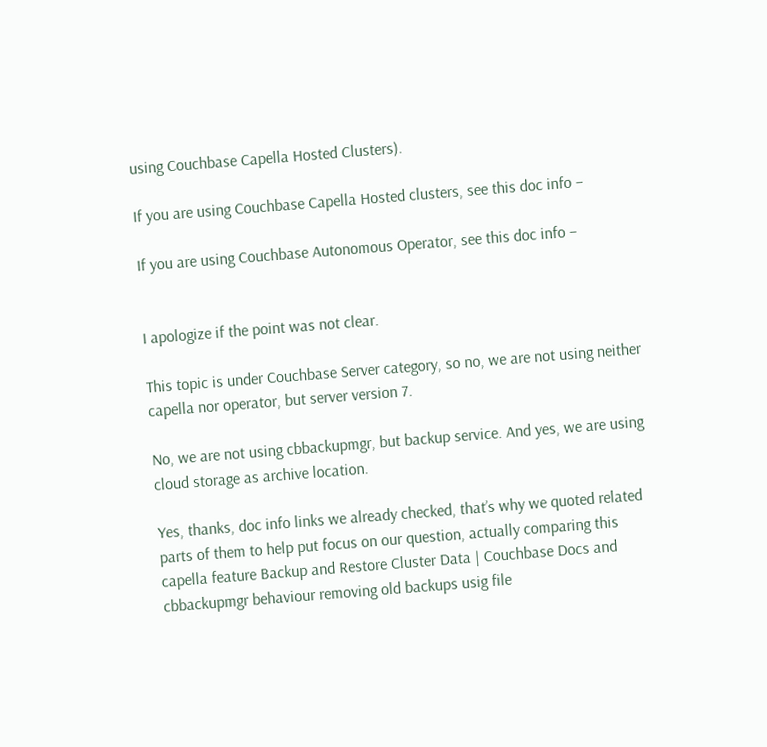using Couchbase Capella Hosted Clusters).

If you are using Couchbase Capella Hosted clusters, see this doc info –

If you are using Couchbase Autonomous Operator, see this doc info –


I apologize if the point was not clear.

This topic is under Couchbase Server category, so no, we are not using neither capella nor operator, but server version 7.

No, we are not using cbbackupmgr, but backup service. And yes, we are using cloud storage as archive location.

Yes, thanks, doc info links we already checked, that’s why we quoted related parts of them to help put focus on our question, actually comparing this capella feature Backup and Restore Cluster Data | Couchbase Docs and cbbackupmgr behaviour removing old backups usig file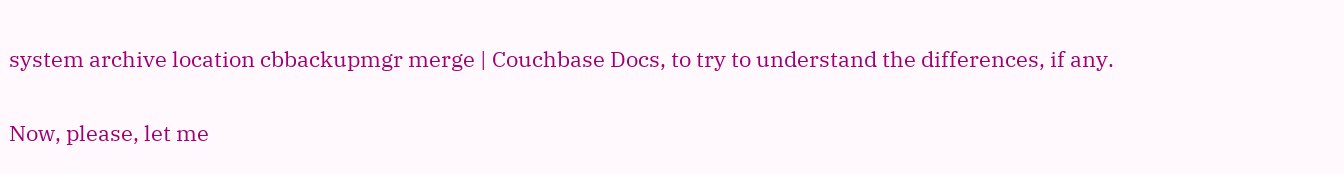system archive location cbbackupmgr merge | Couchbase Docs, to try to understand the differences, if any.

Now, please, let me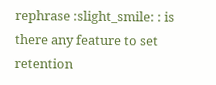rephrase :slight_smile: : is there any feature to set retention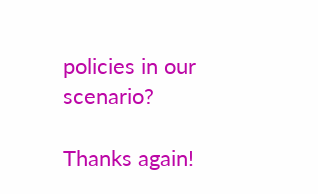policies in our scenario?

Thanks again!